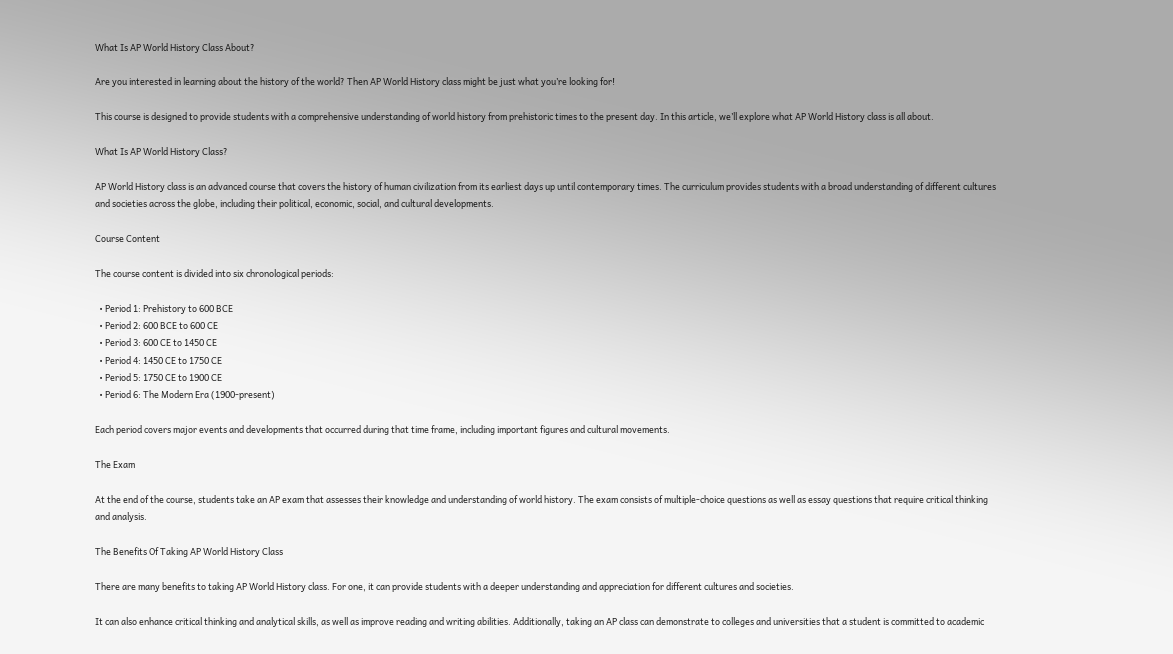What Is AP World History Class About?

Are you interested in learning about the history of the world? Then AP World History class might be just what you’re looking for!

This course is designed to provide students with a comprehensive understanding of world history from prehistoric times to the present day. In this article, we’ll explore what AP World History class is all about.

What Is AP World History Class?

AP World History class is an advanced course that covers the history of human civilization from its earliest days up until contemporary times. The curriculum provides students with a broad understanding of different cultures and societies across the globe, including their political, economic, social, and cultural developments.

Course Content

The course content is divided into six chronological periods:

  • Period 1: Prehistory to 600 BCE
  • Period 2: 600 BCE to 600 CE
  • Period 3: 600 CE to 1450 CE
  • Period 4: 1450 CE to 1750 CE
  • Period 5: 1750 CE to 1900 CE
  • Period 6: The Modern Era (1900-present)

Each period covers major events and developments that occurred during that time frame, including important figures and cultural movements.

The Exam

At the end of the course, students take an AP exam that assesses their knowledge and understanding of world history. The exam consists of multiple-choice questions as well as essay questions that require critical thinking and analysis.

The Benefits Of Taking AP World History Class

There are many benefits to taking AP World History class. For one, it can provide students with a deeper understanding and appreciation for different cultures and societies.

It can also enhance critical thinking and analytical skills, as well as improve reading and writing abilities. Additionally, taking an AP class can demonstrate to colleges and universities that a student is committed to academic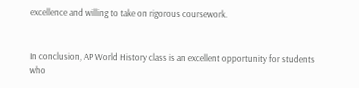excellence and willing to take on rigorous coursework.


In conclusion, AP World History class is an excellent opportunity for students who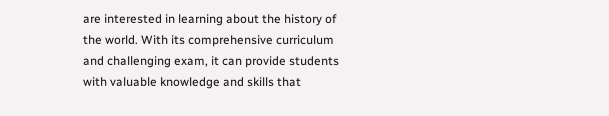are interested in learning about the history of the world. With its comprehensive curriculum and challenging exam, it can provide students with valuable knowledge and skills that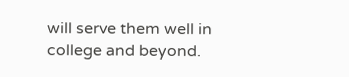will serve them well in college and beyond.